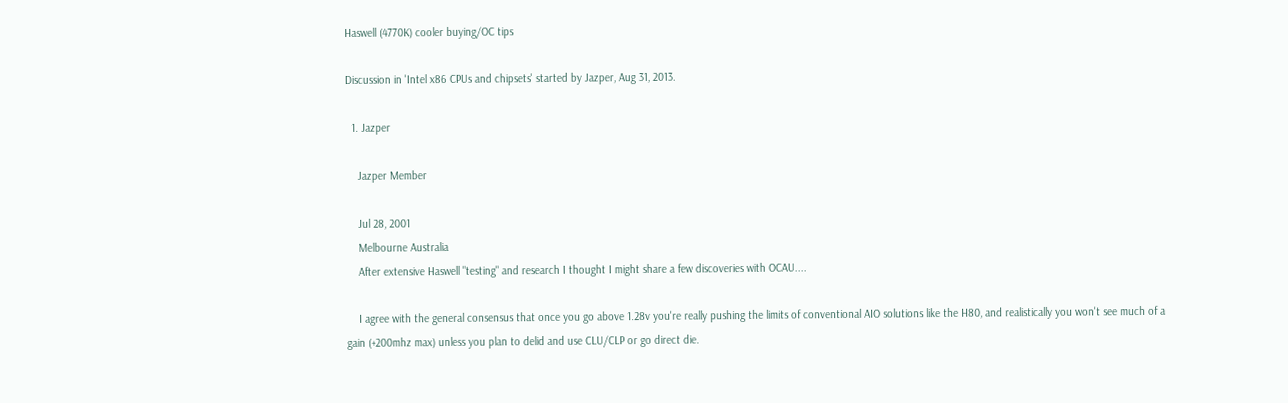Haswell (4770K) cooler buying/OC tips

Discussion in 'Intel x86 CPUs and chipsets' started by Jazper, Aug 31, 2013.

  1. Jazper

    Jazper Member

    Jul 28, 2001
    Melbourne Australia
    After extensive Haswell "testing" and research I thought I might share a few discoveries with OCAU....

    I agree with the general consensus that once you go above 1.28v you're really pushing the limits of conventional AIO solutions like the H80, and realistically you won't see much of a gain (+200mhz max) unless you plan to delid and use CLU/CLP or go direct die.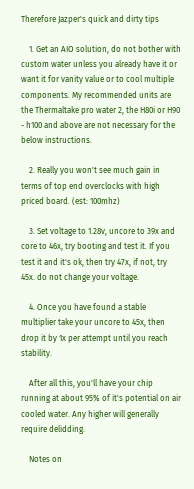Therefore Jazper's quick and dirty tips

    1. Get an AIO solution, do not bother with custom water unless you already have it or want it for vanity value or to cool multiple components. My recommended units are the Thermaltake pro water 2, the H80i or H90 - h100 and above are not necessary for the below instructions.

    2. Really you won't see much gain in terms of top end overclocks with high priced board. (est: 100mhz)

    3. Set voltage to 1.28v, uncore to 39x and core to 46x, try booting and test it. If you test it and it's ok, then try 47x, if not, try 45x. do not change your voltage.

    4. Once you have found a stable multiplier take your uncore to 45x, then drop it by 1x per attempt until you reach stability.

    After all this, you'll have your chip running at about 95% of it's potential on air cooled water. Any higher will generally require delidding.

    Notes on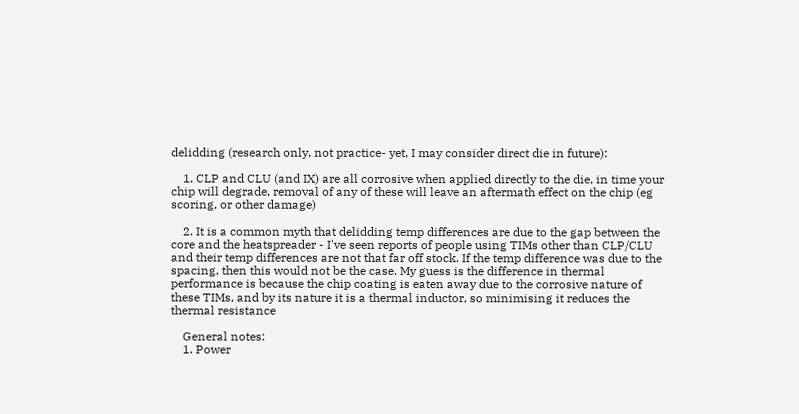delidding (research only, not practice- yet, I may consider direct die in future):

    1. CLP and CLU (and IX) are all corrosive when applied directly to the die, in time your chip will degrade, removal of any of these will leave an aftermath effect on the chip (eg scoring, or other damage)

    2. It is a common myth that delidding temp differences are due to the gap between the core and the heatspreader - I've seen reports of people using TIMs other than CLP/CLU and their temp differences are not that far off stock. If the temp difference was due to the spacing, then this would not be the case. My guess is the difference in thermal performance is because the chip coating is eaten away due to the corrosive nature of these TIMs, and by its nature it is a thermal inductor, so minimising it reduces the thermal resistance

    General notes:
    1. Power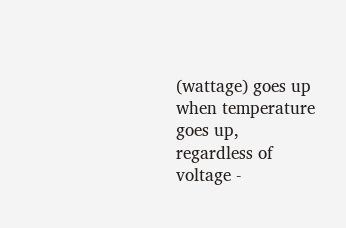(wattage) goes up when temperature goes up, regardless of voltage -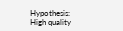Hypothesis: High quality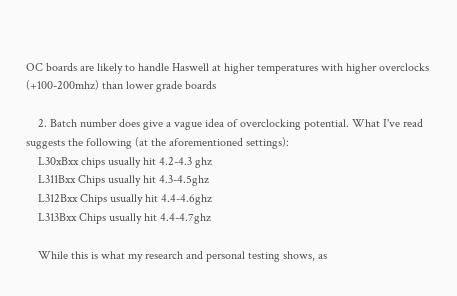OC boards are likely to handle Haswell at higher temperatures with higher overclocks (+100-200mhz) than lower grade boards

    2. Batch number does give a vague idea of overclocking potential. What I've read suggests the following (at the aforementioned settings):
    L30xBxx chips usually hit 4.2-4.3 ghz
    L311Bxx Chips usually hit 4.3-4.5ghz
    L312Bxx Chips usually hit 4.4-4.6ghz
    L313Bxx Chips usually hit 4.4-4.7ghz

    While this is what my research and personal testing shows, as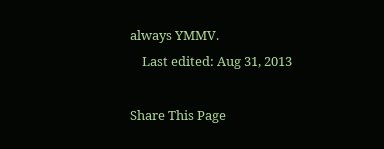always YMMV.
    Last edited: Aug 31, 2013

Share This Page